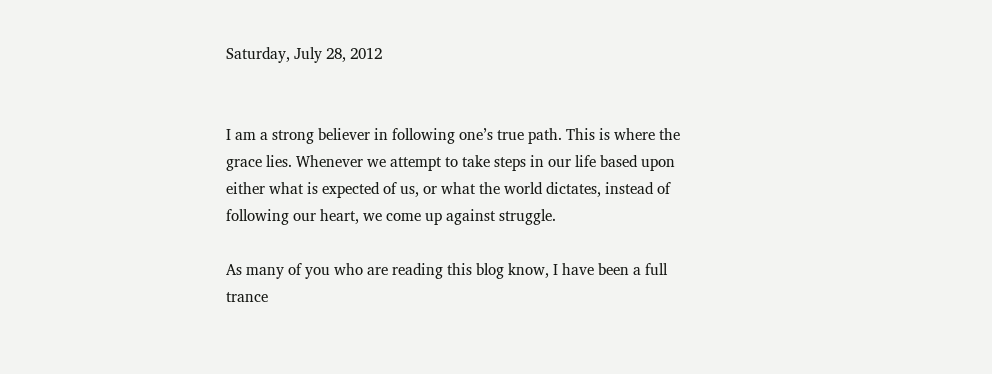Saturday, July 28, 2012


I am a strong believer in following one’s true path. This is where the grace lies. Whenever we attempt to take steps in our life based upon either what is expected of us, or what the world dictates, instead of following our heart, we come up against struggle.

As many of you who are reading this blog know, I have been a full trance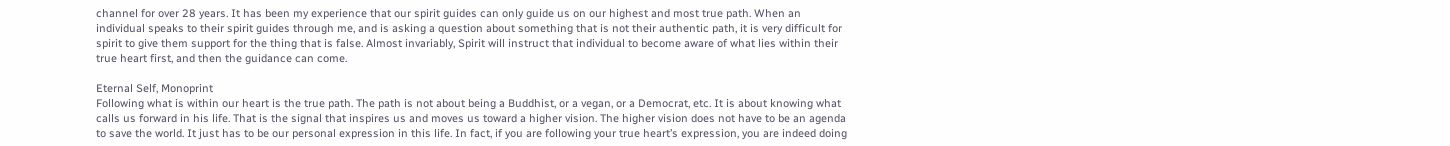channel for over 28 years. It has been my experience that our spirit guides can only guide us on our highest and most true path. When an individual speaks to their spirit guides through me, and is asking a question about something that is not their authentic path, it is very difficult for spirit to give them support for the thing that is false. Almost invariably, Spirit will instruct that individual to become aware of what lies within their true heart first, and then the guidance can come.

Eternal Self, Monoprint
Following what is within our heart is the true path. The path is not about being a Buddhist, or a vegan, or a Democrat, etc. It is about knowing what calls us forward in his life. That is the signal that inspires us and moves us toward a higher vision. The higher vision does not have to be an agenda to save the world. It just has to be our personal expression in this life. In fact, if you are following your true heart’s expression, you are indeed doing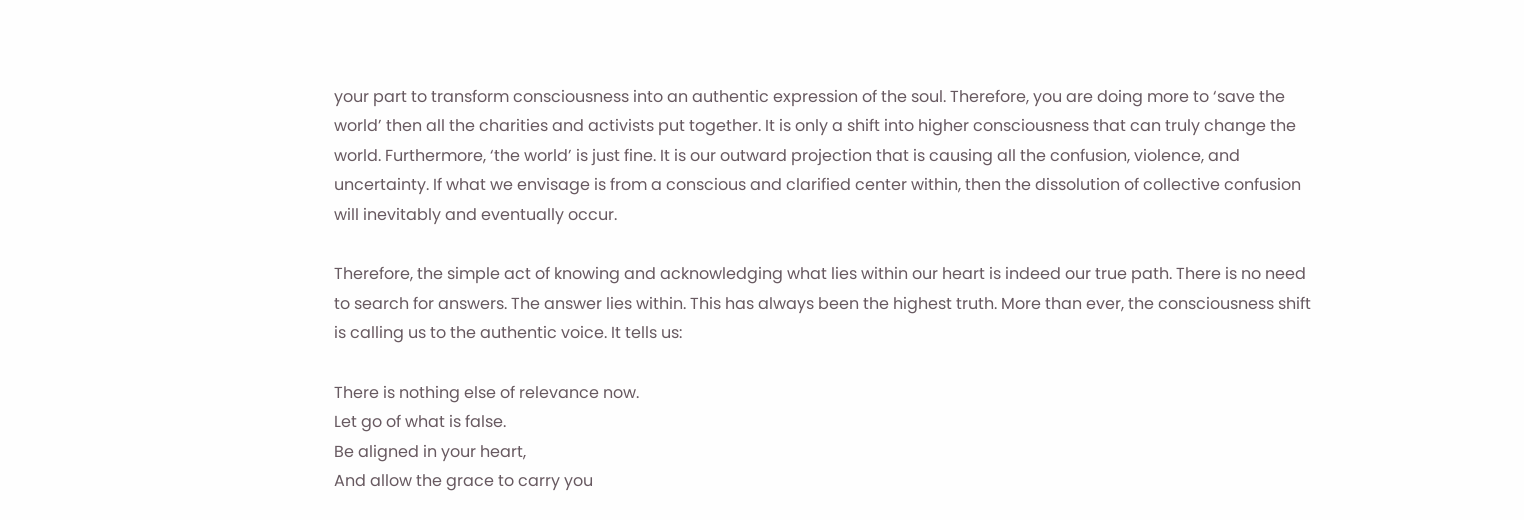your part to transform consciousness into an authentic expression of the soul. Therefore, you are doing more to ‘save the world’ then all the charities and activists put together. It is only a shift into higher consciousness that can truly change the world. Furthermore, ‘the world’ is just fine. It is our outward projection that is causing all the confusion, violence, and uncertainty. If what we envisage is from a conscious and clarified center within, then the dissolution of collective confusion will inevitably and eventually occur.

Therefore, the simple act of knowing and acknowledging what lies within our heart is indeed our true path. There is no need to search for answers. The answer lies within. This has always been the highest truth. More than ever, the consciousness shift is calling us to the authentic voice. It tells us:

There is nothing else of relevance now.
Let go of what is false.
Be aligned in your heart,
And allow the grace to carry you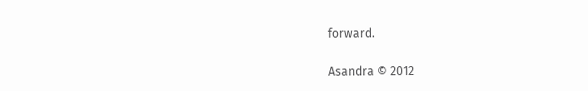forward.

Asandra © 2012